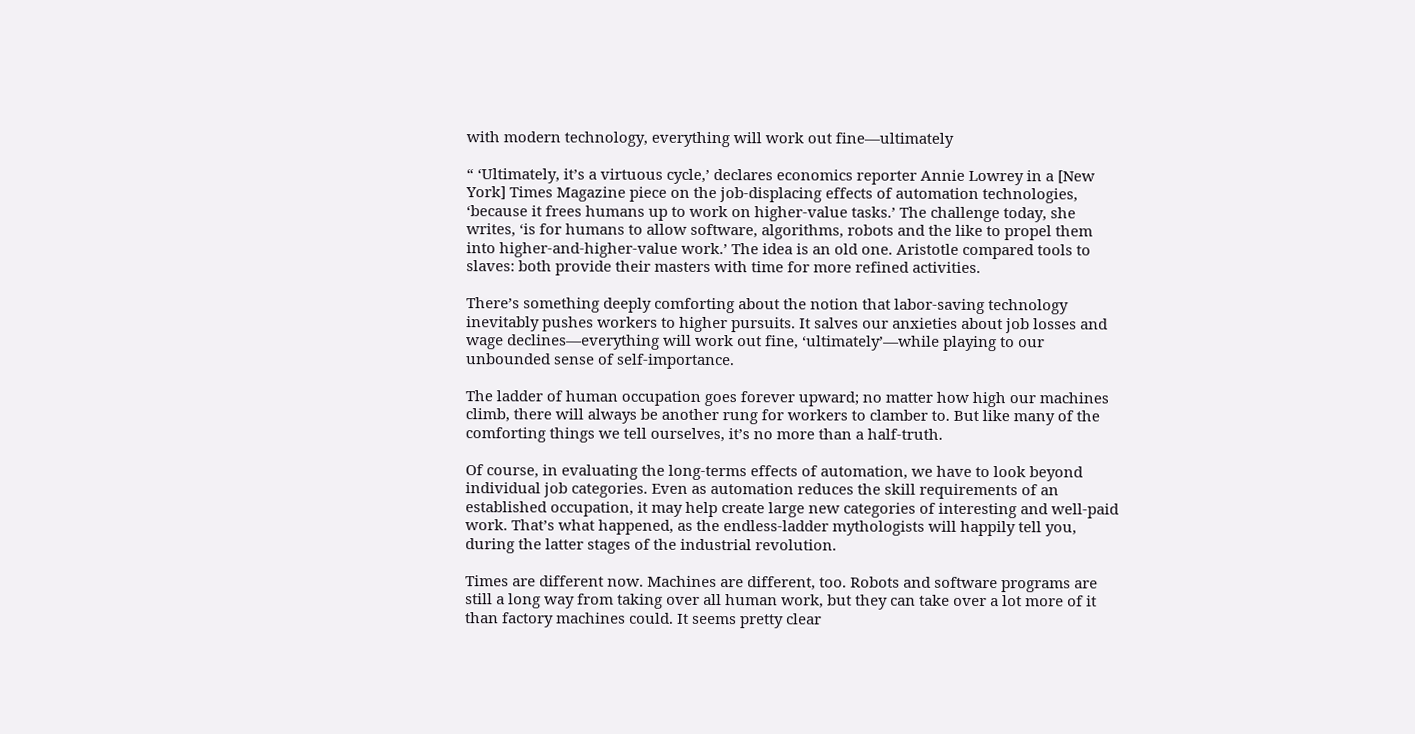with modern technology, everything will work out fine—ultimately

“ ‘Ultimately, it’s a virtuous cycle,’ declares economics reporter Annie Lowrey in a [New York] Times Magazine piece on the job-displacing effects of automation technologies, ‘because it frees humans up to work on higher-value tasks.’ The challenge today, she writes, ‘is for humans to allow software, algorithms, robots and the like to propel them into higher-and-higher-value work.’ The idea is an old one. Aristotle compared tools to slaves: both provide their masters with time for more refined activities.

There’s something deeply comforting about the notion that labor-saving technology inevitably pushes workers to higher pursuits. It salves our anxieties about job losses and wage declines—everything will work out fine, ‘ultimately’—while playing to our unbounded sense of self-importance.

The ladder of human occupation goes forever upward; no matter how high our machines climb, there will always be another rung for workers to clamber to. But like many of the comforting things we tell ourselves, it’s no more than a half-truth.

Of course, in evaluating the long-terms effects of automation, we have to look beyond individual job categories. Even as automation reduces the skill requirements of an established occupation, it may help create large new categories of interesting and well-paid work. That’s what happened, as the endless-ladder mythologists will happily tell you, during the latter stages of the industrial revolution.

Times are different now. Machines are different, too. Robots and software programs are still a long way from taking over all human work, but they can take over a lot more of it than factory machines could. It seems pretty clear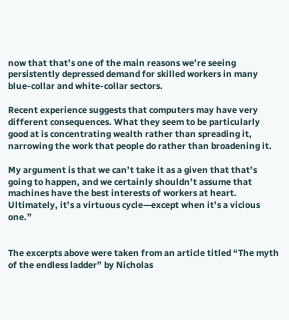now that that’s one of the main reasons we’re seeing persistently depressed demand for skilled workers in many blue-collar and white-collar sectors.

Recent experience suggests that computers may have very different consequences. What they seem to be particularly good at is concentrating wealth rather than spreading it, narrowing the work that people do rather than broadening it.

My argument is that we can’t take it as a given that that’s going to happen, and we certainly shouldn’t assume that machines have the best interests of workers at heart. Ultimately, it’s a virtuous cycle—except when it’s a vicious one.”


The excerpts above were taken from an article titled “The myth of the endless ladder” by Nicholas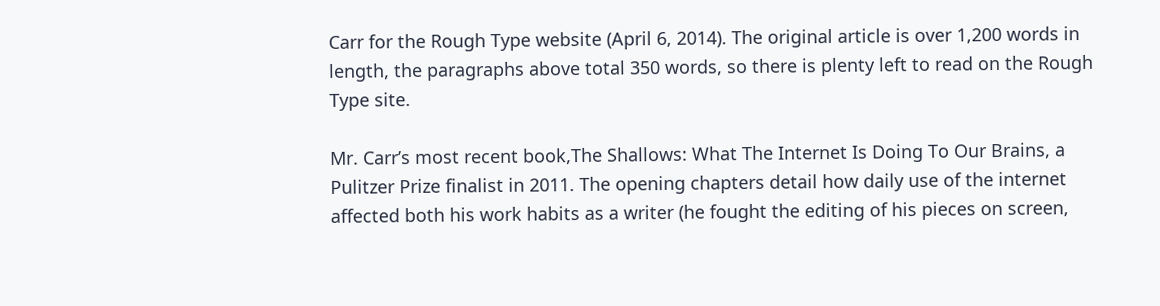Carr for the Rough Type website (April 6, 2014). The original article is over 1,200 words in length, the paragraphs above total 350 words, so there is plenty left to read on the Rough Type site.

Mr. Carr’s most recent book,The Shallows: What The Internet Is Doing To Our Brains, a Pulitzer Prize finalist in 2011. The opening chapters detail how daily use of the internet affected both his work habits as a writer (he fought the editing of his pieces on screen,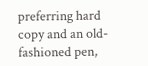preferring hard copy and an old-fashioned pen,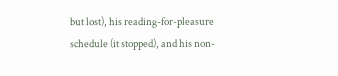but lost), his reading-for-pleasure schedule (it stopped), and his non-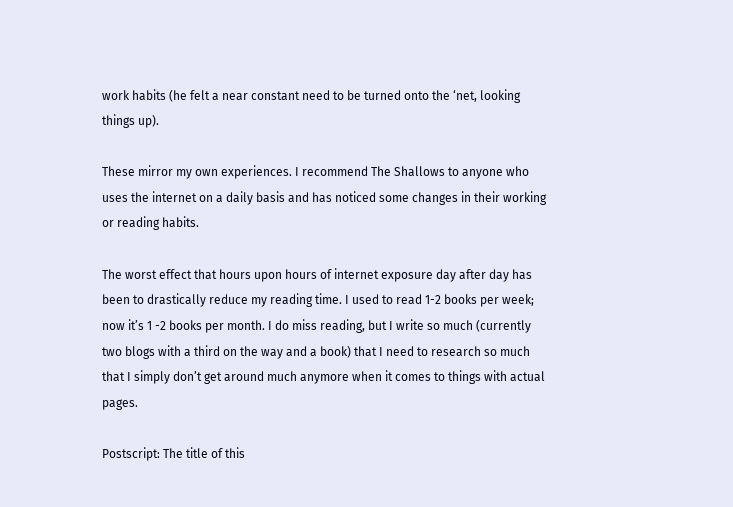work habits (he felt a near constant need to be turned onto the ‘net, looking things up).

These mirror my own experiences. I recommend The Shallows to anyone who uses the internet on a daily basis and has noticed some changes in their working or reading habits.

The worst effect that hours upon hours of internet exposure day after day has been to drastically reduce my reading time. I used to read 1-2 books per week; now it’s 1 -2 books per month. I do miss reading, but I write so much (currently two blogs with a third on the way and a book) that I need to research so much that I simply don’t get around much anymore when it comes to things with actual pages.

Postscript: The title of this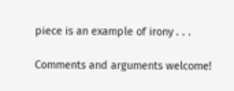piece is an example of irony . . .

Comments and arguments welcome!